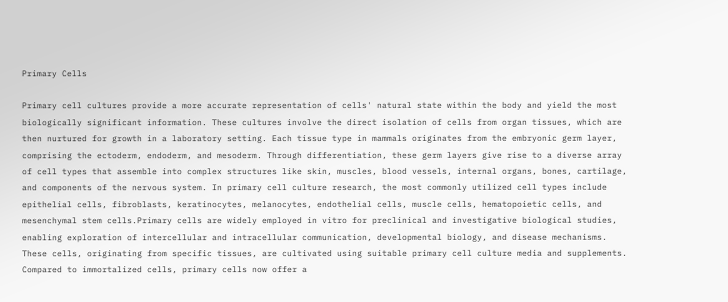Primary Cells

Primary cell cultures provide a more accurate representation of cells' natural state within the body and yield the most biologically significant information. These cultures involve the direct isolation of cells from organ tissues, which are then nurtured for growth in a laboratory setting. Each tissue type in mammals originates from the embryonic germ layer, comprising the ectoderm, endoderm, and mesoderm. Through differentiation, these germ layers give rise to a diverse array of cell types that assemble into complex structures like skin, muscles, blood vessels, internal organs, bones, cartilage, and components of the nervous system. In primary cell culture research, the most commonly utilized cell types include epithelial cells, fibroblasts, keratinocytes, melanocytes, endothelial cells, muscle cells, hematopoietic cells, and mesenchymal stem cells.Primary cells are widely employed in vitro for preclinical and investigative biological studies, enabling exploration of intercellular and intracellular communication, developmental biology, and disease mechanisms. These cells, originating from specific tissues, are cultivated using suitable primary cell culture media and supplements. Compared to immortalized cells, primary cells now offer a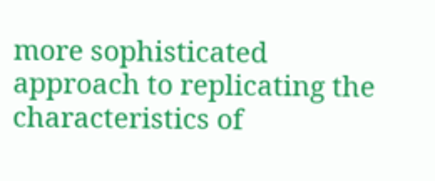more sophisticated approach to replicating the characteristics of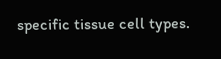specific tissue cell types.